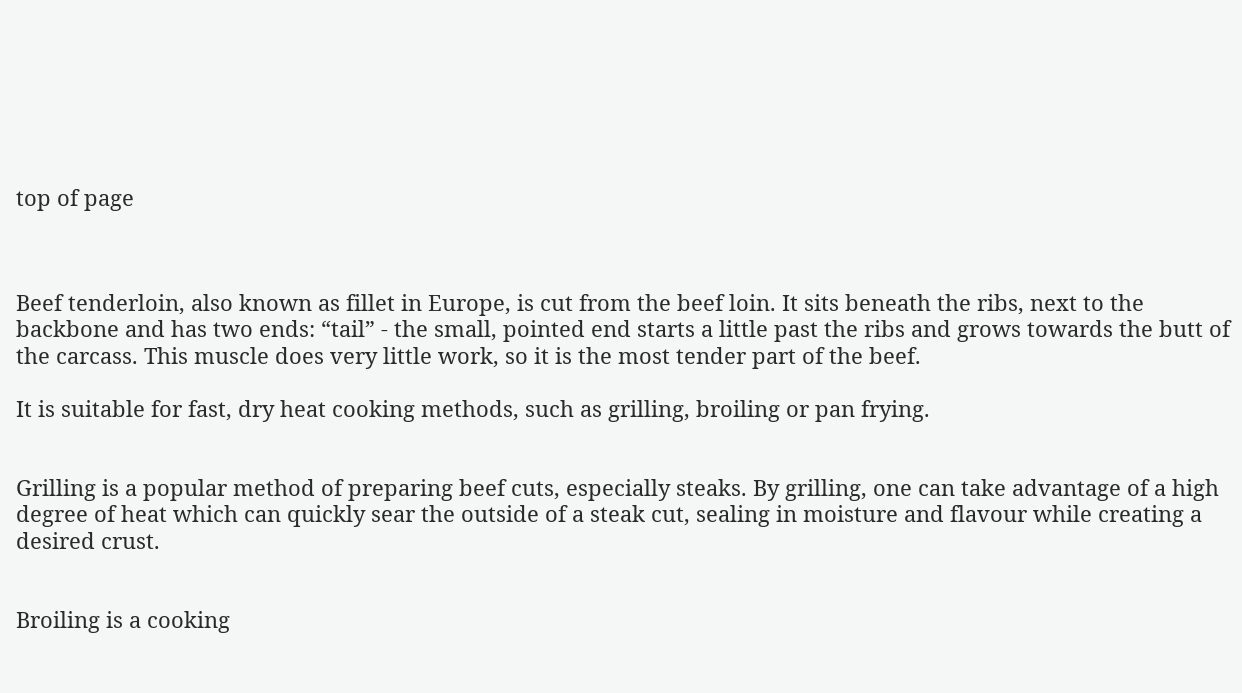top of page



Beef tenderloin, also known as fillet in Europe, is cut from the beef loin. It sits beneath the ribs, next to the backbone and has two ends: “tail” - the small, pointed end starts a little past the ribs and grows towards the butt of the carcass. This muscle does very little work, so it is the most tender part of the beef.

It is suitable for fast, dry heat cooking methods, such as grilling, broiling or pan frying.


Grilling is a popular method of preparing beef cuts, especially steaks. By grilling, one can take advantage of a high degree of heat which can quickly sear the outside of a steak cut, sealing in moisture and flavour while creating a desired crust.


Broiling is a cooking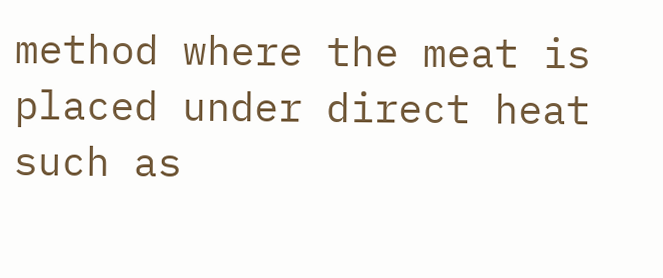method where the meat is placed under direct heat such as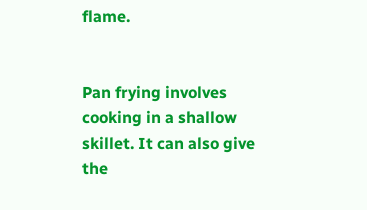flame.


Pan frying involves cooking in a shallow skillet. It can also give the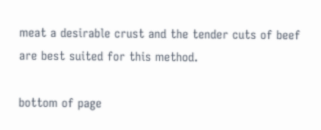meat a desirable crust and the tender cuts of beef are best suited for this method.

bottom of page